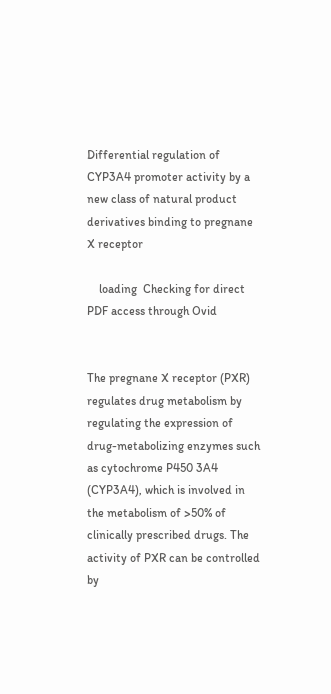Differential regulation of CYP3A4 promoter activity by a new class of natural product derivatives binding to pregnane X receptor

    loading  Checking for direct PDF access through Ovid


The pregnane X receptor (PXR) regulates drug metabolism by regulating the expression of drug-metabolizing enzymes such as cytochrome P450 3A4 (CYP3A4), which is involved in the metabolism of >50% of clinically prescribed drugs. The activity of PXR can be controlled by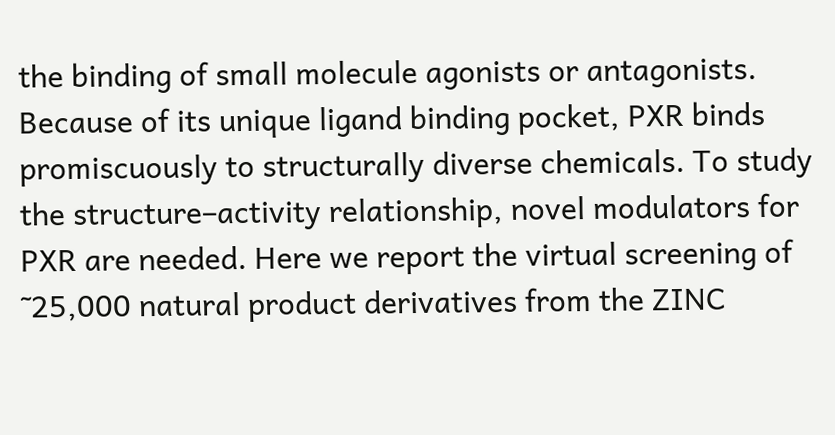the binding of small molecule agonists or antagonists. Because of its unique ligand binding pocket, PXR binds promiscuously to structurally diverse chemicals. To study the structure–activity relationship, novel modulators for PXR are needed. Here we report the virtual screening of ˜25,000 natural product derivatives from the ZINC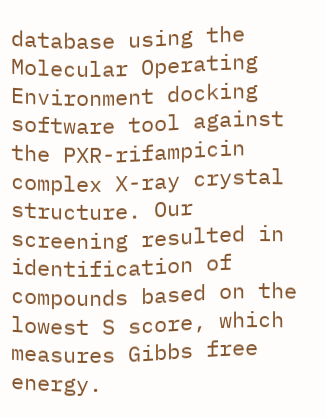database using the Molecular Operating Environment docking software tool against the PXR-rifampicin complex X-ray crystal structure. Our screening resulted in identification of compounds based on the lowest S score, which measures Gibbs free energy.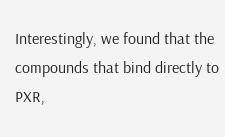Interestingly, we found that the compounds that bind directly to PXR,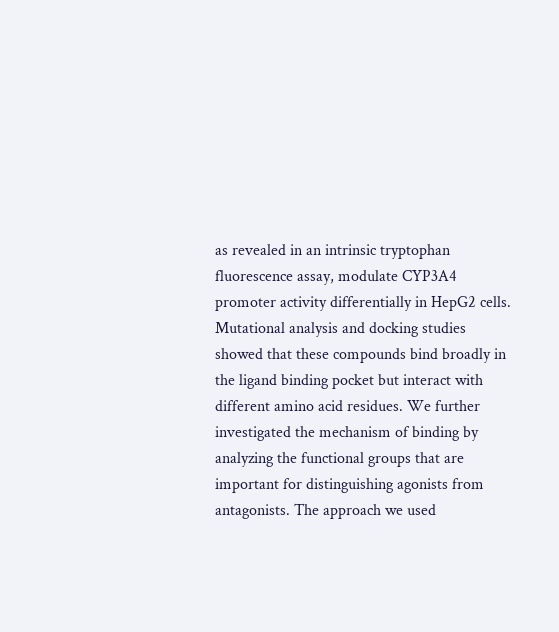as revealed in an intrinsic tryptophan fluorescence assay, modulate CYP3A4 promoter activity differentially in HepG2 cells. Mutational analysis and docking studies showed that these compounds bind broadly in the ligand binding pocket but interact with different amino acid residues. We further investigated the mechanism of binding by analyzing the functional groups that are important for distinguishing agonists from antagonists. The approach we used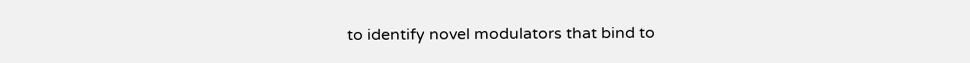to identify novel modulators that bind to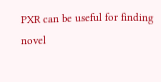PXR can be useful for finding novel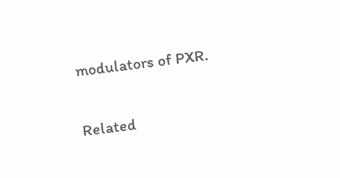modulators of PXR.

Related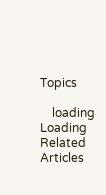Topics

    loading  Loading Related Articles